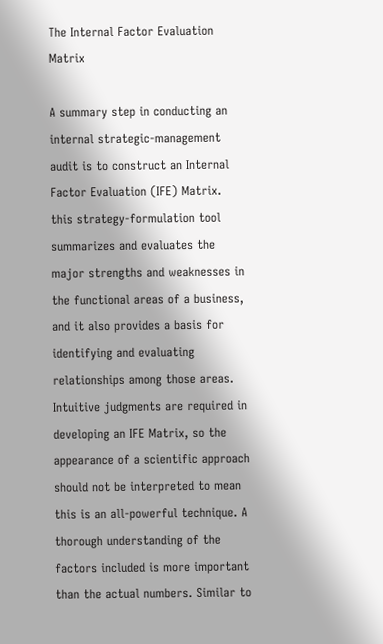The Internal Factor Evaluation Matrix

A summary step in conducting an internal strategic-management audit is to construct an Internal Factor Evaluation (IFE) Matrix. this strategy-formulation tool summarizes and evaluates the major strengths and weaknesses in the functional areas of a business, and it also provides a basis for identifying and evaluating relationships among those areas. Intuitive judgments are required in developing an IFE Matrix, so the appearance of a scientific approach should not be interpreted to mean this is an all-powerful technique. A thorough understanding of the factors included is more important than the actual numbers. Similar to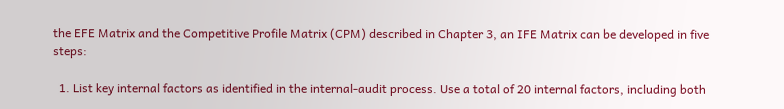the EFE Matrix and the Competitive Profile Matrix (CPM) described in Chapter 3, an IFE Matrix can be developed in five steps:

  1. List key internal factors as identified in the internal-audit process. Use a total of 20 internal factors, including both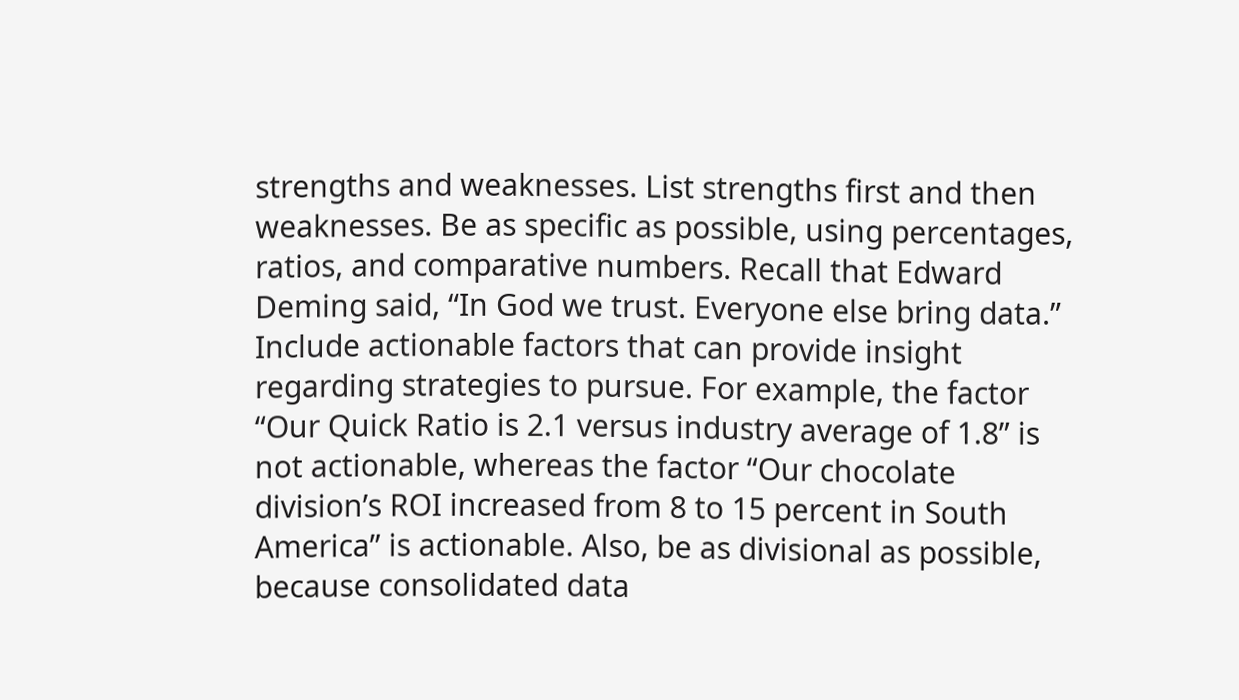strengths and weaknesses. List strengths first and then weaknesses. Be as specific as possible, using percentages, ratios, and comparative numbers. Recall that Edward Deming said, “In God we trust. Everyone else bring data.” Include actionable factors that can provide insight regarding strategies to pursue. For example, the factor “Our Quick Ratio is 2.1 versus industry average of 1.8” is not actionable, whereas the factor “Our chocolate division’s ROI increased from 8 to 15 percent in South America” is actionable. Also, be as divisional as possible, because consolidated data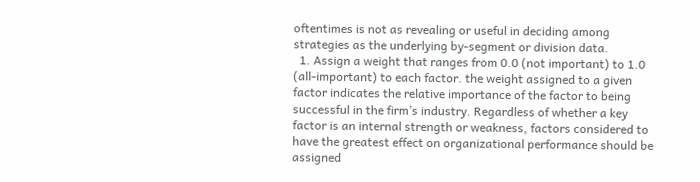oftentimes is not as revealing or useful in deciding among strategies as the underlying by-segment or division data.
  1. Assign a weight that ranges from 0.0 (not important) to 1.0 (all-important) to each factor. the weight assigned to a given factor indicates the relative importance of the factor to being successful in the firm’s industry. Regardless of whether a key factor is an internal strength or weakness, factors considered to have the greatest effect on organizational performance should be assigned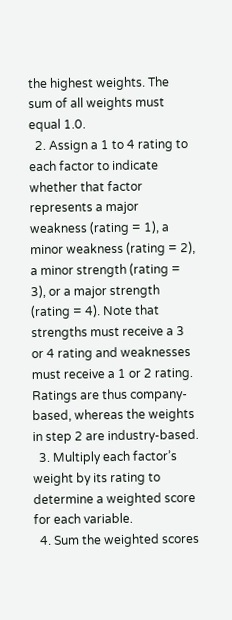the highest weights. The sum of all weights must equal 1.0.
  2. Assign a 1 to 4 rating to each factor to indicate whether that factor represents a major weakness (rating = 1), a minor weakness (rating = 2), a minor strength (rating = 3), or a major strength (rating = 4). Note that strengths must receive a 3 or 4 rating and weaknesses must receive a 1 or 2 rating. Ratings are thus company-based, whereas the weights in step 2 are industry-based.
  3. Multiply each factor’s weight by its rating to determine a weighted score for each variable.
  4. Sum the weighted scores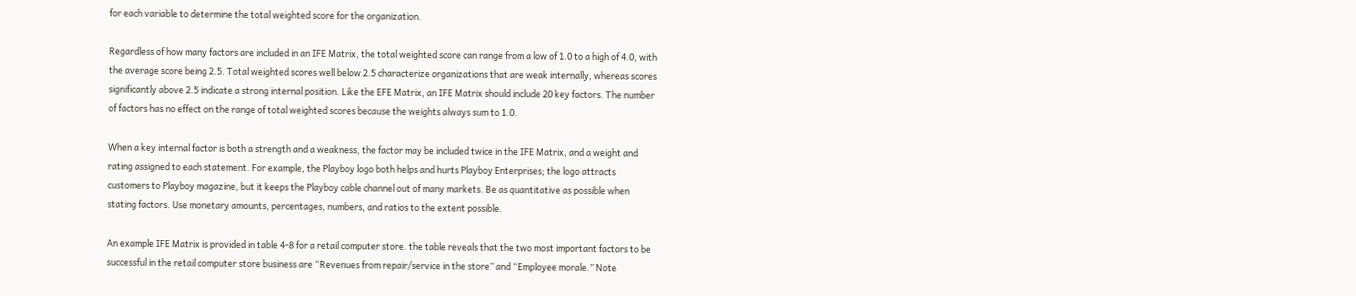for each variable to determine the total weighted score for the organization.

Regardless of how many factors are included in an IFE Matrix, the total weighted score can range from a low of 1.0 to a high of 4.0, with the average score being 2.5. Total weighted scores well below 2.5 characterize organizations that are weak internally, whereas scores significantly above 2.5 indicate a strong internal position. Like the EFE Matrix, an IFE Matrix should include 20 key factors. The number of factors has no effect on the range of total weighted scores because the weights always sum to 1.0.

When a key internal factor is both a strength and a weakness, the factor may be included twice in the IFE Matrix, and a weight and rating assigned to each statement. For example, the Playboy logo both helps and hurts Playboy Enterprises; the logo attracts customers to Playboy magazine, but it keeps the Playboy cable channel out of many markets. Be as quantitative as possible when stating factors. Use monetary amounts, percentages, numbers, and ratios to the extent possible.

An example IFE Matrix is provided in table 4-8 for a retail computer store. the table reveals that the two most important factors to be successful in the retail computer store business are “Revenues from repair/service in the store” and “Employee morale.” Note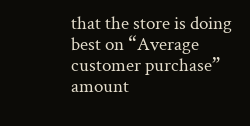that the store is doing best on “Average customer purchase” amount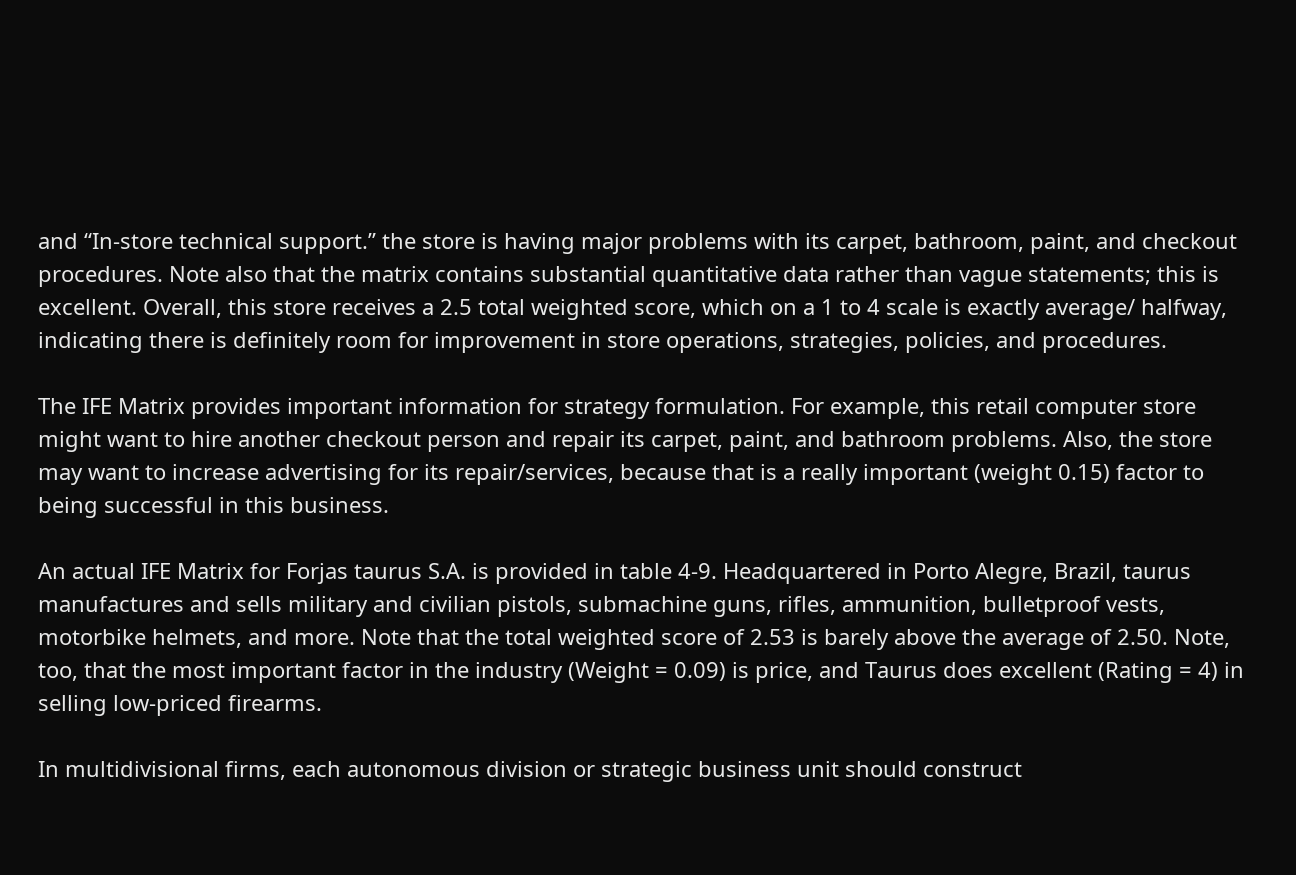and “In-store technical support.” the store is having major problems with its carpet, bathroom, paint, and checkout procedures. Note also that the matrix contains substantial quantitative data rather than vague statements; this is excellent. Overall, this store receives a 2.5 total weighted score, which on a 1 to 4 scale is exactly average/ halfway, indicating there is definitely room for improvement in store operations, strategies, policies, and procedures.

The IFE Matrix provides important information for strategy formulation. For example, this retail computer store might want to hire another checkout person and repair its carpet, paint, and bathroom problems. Also, the store may want to increase advertising for its repair/services, because that is a really important (weight 0.15) factor to being successful in this business.

An actual IFE Matrix for Forjas taurus S.A. is provided in table 4-9. Headquartered in Porto Alegre, Brazil, taurus manufactures and sells military and civilian pistols, submachine guns, rifles, ammunition, bulletproof vests, motorbike helmets, and more. Note that the total weighted score of 2.53 is barely above the average of 2.50. Note, too, that the most important factor in the industry (Weight = 0.09) is price, and Taurus does excellent (Rating = 4) in selling low-priced firearms.

In multidivisional firms, each autonomous division or strategic business unit should construct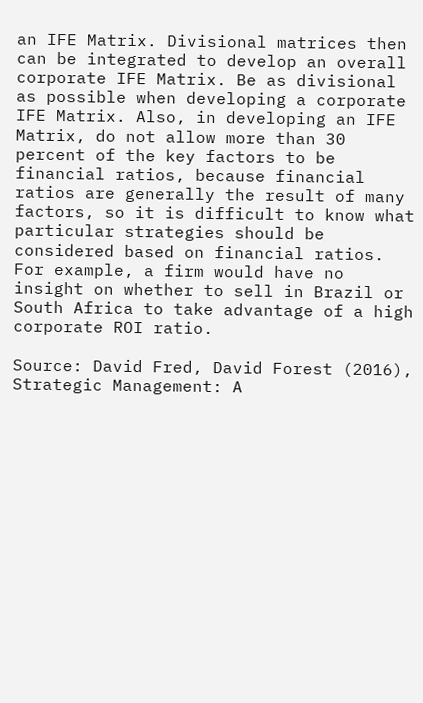an IFE Matrix. Divisional matrices then can be integrated to develop an overall corporate IFE Matrix. Be as divisional as possible when developing a corporate IFE Matrix. Also, in developing an IFE Matrix, do not allow more than 30 percent of the key factors to be financial ratios, because financial ratios are generally the result of many factors, so it is difficult to know what particular strategies should be considered based on financial ratios. For example, a firm would have no insight on whether to sell in Brazil or South Africa to take advantage of a high corporate ROI ratio.

Source: David Fred, David Forest (2016), Strategic Management: A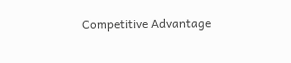Competitive Advantage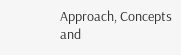Approach, Concepts and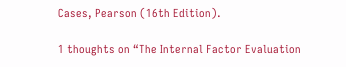Cases, Pearson (16th Edition).

1 thoughts on “The Internal Factor Evaluation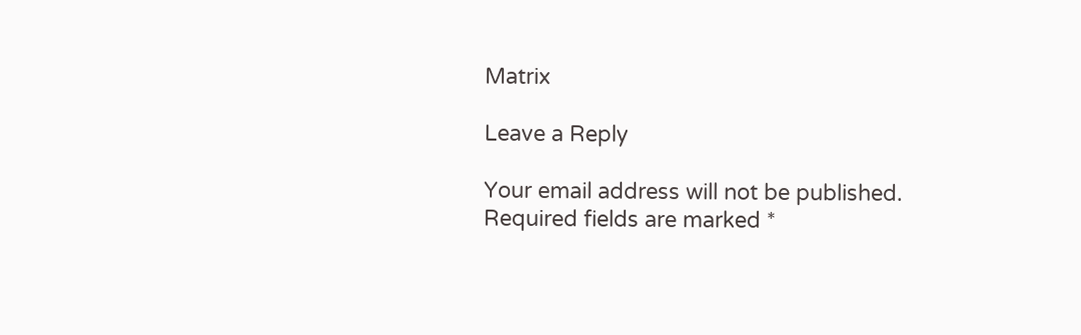Matrix

Leave a Reply

Your email address will not be published. Required fields are marked *